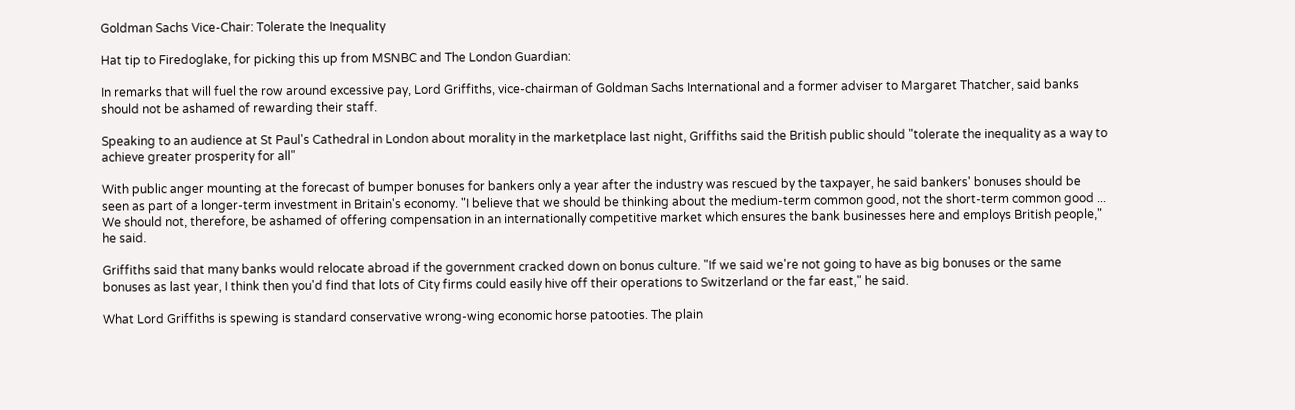Goldman Sachs Vice-Chair: Tolerate the Inequality

Hat tip to Firedoglake, for picking this up from MSNBC and The London Guardian:

In remarks that will fuel the row around excessive pay, Lord Griffiths, vice-chairman of Goldman Sachs International and a former adviser to Margaret Thatcher, said banks should not be ashamed of rewarding their staff.

Speaking to an audience at St Paul's Cathedral in London about morality in the marketplace last night, Griffiths said the British public should "tolerate the inequality as a way to achieve greater prosperity for all"

With public anger mounting at the forecast of bumper bonuses for bankers only a year after the industry was rescued by the taxpayer, he said bankers' bonuses should be seen as part of a longer-term investment in Britain's economy. "I believe that we should be thinking about the medium-term common good, not the short-term common good ... We should not, therefore, be ashamed of offering compensation in an internationally competitive market which ensures the bank businesses here and employs British people," he said.

Griffiths said that many banks would relocate abroad if the government cracked down on bonus culture. "If we said we're not going to have as big bonuses or the same bonuses as last year, I think then you'd find that lots of City firms could easily hive off their operations to Switzerland or the far east," he said.

What Lord Griffiths is spewing is standard conservative wrong-wing economic horse patooties. The plain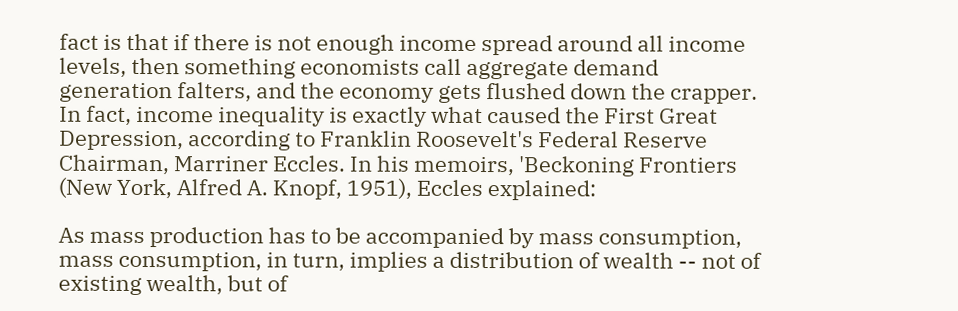fact is that if there is not enough income spread around all income levels, then something economists call aggregate demand generation falters, and the economy gets flushed down the crapper. In fact, income inequality is exactly what caused the First Great Depression, according to Franklin Roosevelt's Federal Reserve Chairman, Marriner Eccles. In his memoirs, 'Beckoning Frontiers (New York, Alfred A. Knopf, 1951), Eccles explained:

As mass production has to be accompanied by mass consumption, mass consumption, in turn, implies a distribution of wealth -- not of existing wealth, but of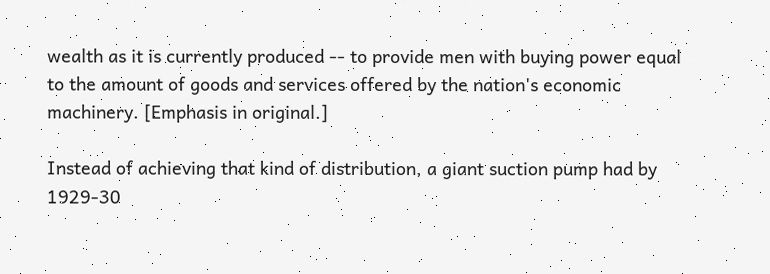wealth as it is currently produced -- to provide men with buying power equal to the amount of goods and services offered by the nation's economic machinery. [Emphasis in original.]

Instead of achieving that kind of distribution, a giant suction pump had by 1929-30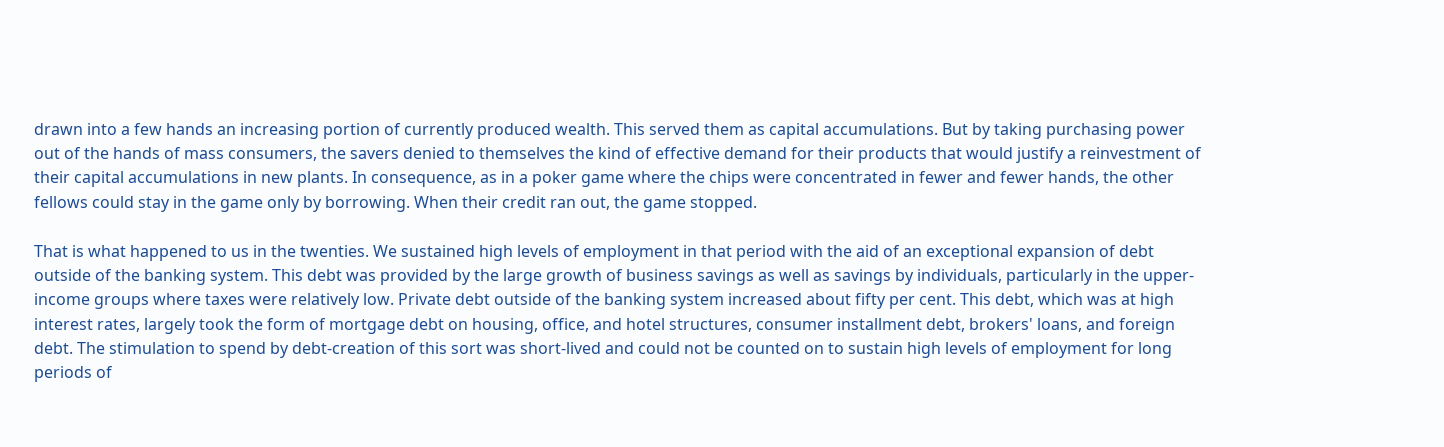drawn into a few hands an increasing portion of currently produced wealth. This served them as capital accumulations. But by taking purchasing power out of the hands of mass consumers, the savers denied to themselves the kind of effective demand for their products that would justify a reinvestment of their capital accumulations in new plants. In consequence, as in a poker game where the chips were concentrated in fewer and fewer hands, the other fellows could stay in the game only by borrowing. When their credit ran out, the game stopped.

That is what happened to us in the twenties. We sustained high levels of employment in that period with the aid of an exceptional expansion of debt outside of the banking system. This debt was provided by the large growth of business savings as well as savings by individuals, particularly in the upper-income groups where taxes were relatively low. Private debt outside of the banking system increased about fifty per cent. This debt, which was at high interest rates, largely took the form of mortgage debt on housing, office, and hotel structures, consumer installment debt, brokers' loans, and foreign debt. The stimulation to spend by debt-creation of this sort was short-lived and could not be counted on to sustain high levels of employment for long periods of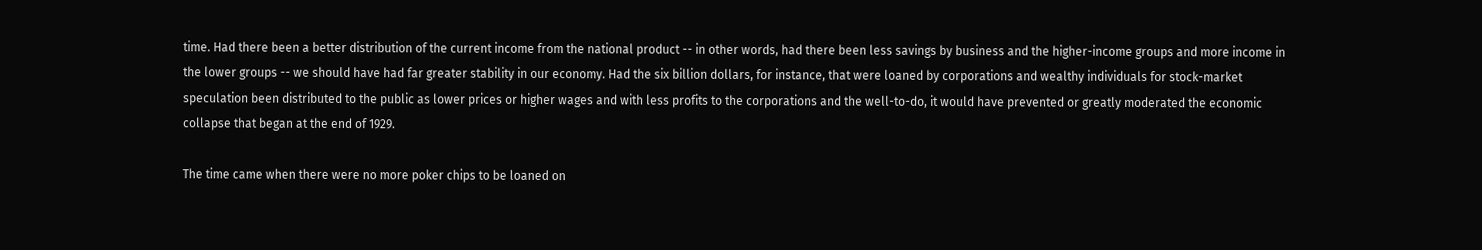time. Had there been a better distribution of the current income from the national product -- in other words, had there been less savings by business and the higher-income groups and more income in the lower groups -- we should have had far greater stability in our economy. Had the six billion dollars, for instance, that were loaned by corporations and wealthy individuals for stock-market speculation been distributed to the public as lower prices or higher wages and with less profits to the corporations and the well-to-do, it would have prevented or greatly moderated the economic collapse that began at the end of 1929.

The time came when there were no more poker chips to be loaned on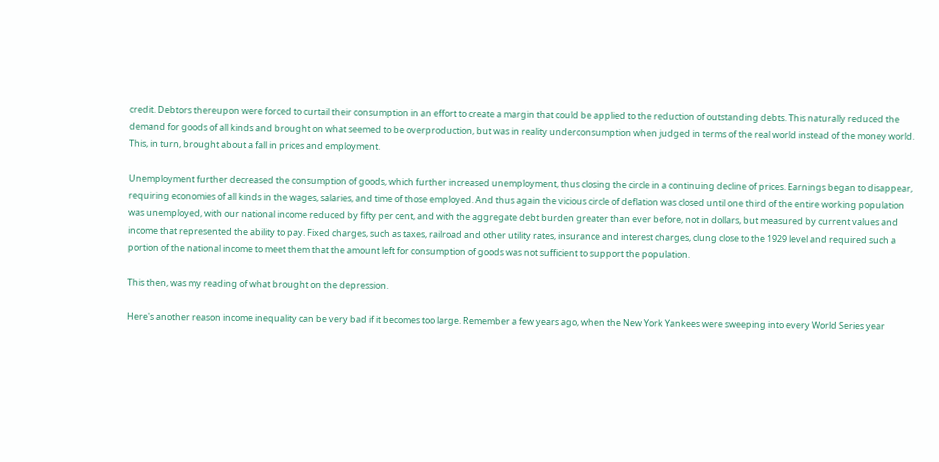credit. Debtors thereupon were forced to curtail their consumption in an effort to create a margin that could be applied to the reduction of outstanding debts. This naturally reduced the demand for goods of all kinds and brought on what seemed to be overproduction, but was in reality underconsumption when judged in terms of the real world instead of the money world. This, in turn, brought about a fall in prices and employment.

Unemployment further decreased the consumption of goods, which further increased unemployment, thus closing the circle in a continuing decline of prices. Earnings began to disappear, requiring economies of all kinds in the wages, salaries, and time of those employed. And thus again the vicious circle of deflation was closed until one third of the entire working population was unemployed, with our national income reduced by fifty per cent, and with the aggregate debt burden greater than ever before, not in dollars, but measured by current values and income that represented the ability to pay. Fixed charges, such as taxes, railroad and other utility rates, insurance and interest charges, clung close to the 1929 level and required such a portion of the national income to meet them that the amount left for consumption of goods was not sufficient to support the population.

This then, was my reading of what brought on the depression.

Here's another reason income inequality can be very bad if it becomes too large. Remember a few years ago, when the New York Yankees were sweeping into every World Series year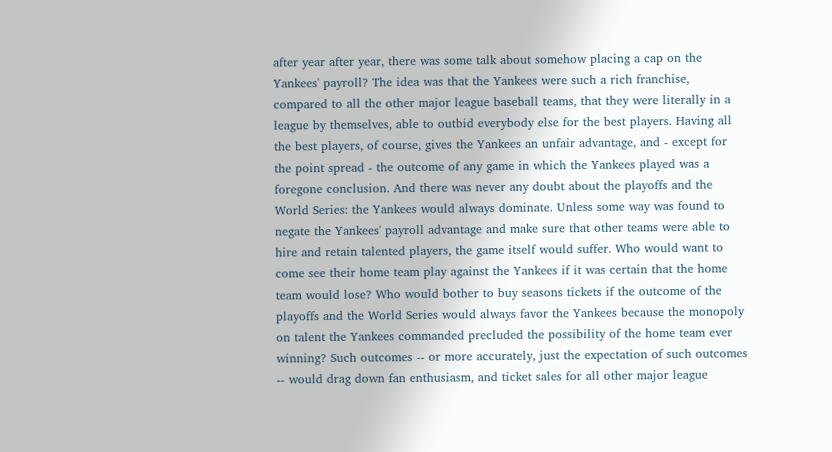after year after year, there was some talk about somehow placing a cap on the Yankees' payroll? The idea was that the Yankees were such a rich franchise, compared to all the other major league baseball teams, that they were literally in a league by themselves, able to outbid everybody else for the best players. Having all the best players, of course, gives the Yankees an unfair advantage, and - except for the point spread - the outcome of any game in which the Yankees played was a foregone conclusion. And there was never any doubt about the playoffs and the World Series: the Yankees would always dominate. Unless some way was found to negate the Yankees' payroll advantage and make sure that other teams were able to hire and retain talented players, the game itself would suffer. Who would want to come see their home team play against the Yankees if it was certain that the home team would lose? Who would bother to buy seasons tickets if the outcome of the playoffs and the World Series would always favor the Yankees because the monopoly on talent the Yankees commanded precluded the possibility of the home team ever winning? Such outcomes -- or more accurately, just the expectation of such outcomes -- would drag down fan enthusiasm, and ticket sales for all other major league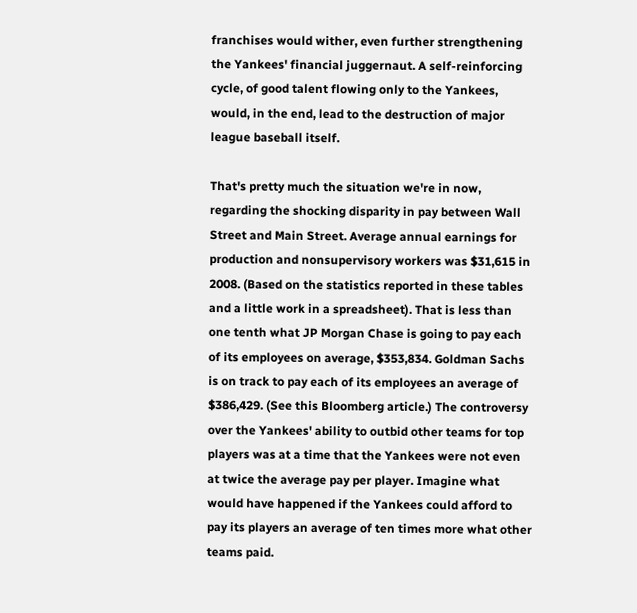franchises would wither, even further strengthening the Yankees' financial juggernaut. A self-reinforcing cycle, of good talent flowing only to the Yankees, would, in the end, lead to the destruction of major league baseball itself.

That's pretty much the situation we're in now, regarding the shocking disparity in pay between Wall Street and Main Street. Average annual earnings for production and nonsupervisory workers was $31,615 in 2008. (Based on the statistics reported in these tables and a little work in a spreadsheet). That is less than one tenth what JP Morgan Chase is going to pay each of its employees on average, $353,834. Goldman Sachs is on track to pay each of its employees an average of $386,429. (See this Bloomberg article.) The controversy over the Yankees' ability to outbid other teams for top players was at a time that the Yankees were not even at twice the average pay per player. Imagine what would have happened if the Yankees could afford to pay its players an average of ten times more what other teams paid.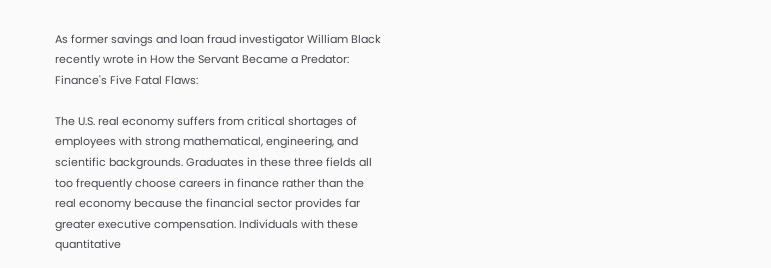As former savings and loan fraud investigator William Black recently wrote in How the Servant Became a Predator: Finance's Five Fatal Flaws:

The U.S. real economy suffers from critical shortages of employees with strong mathematical, engineering, and scientific backgrounds. Graduates in these three fields all too frequently choose careers in finance rather than the real economy because the financial sector provides far greater executive compensation. Individuals with these quantitative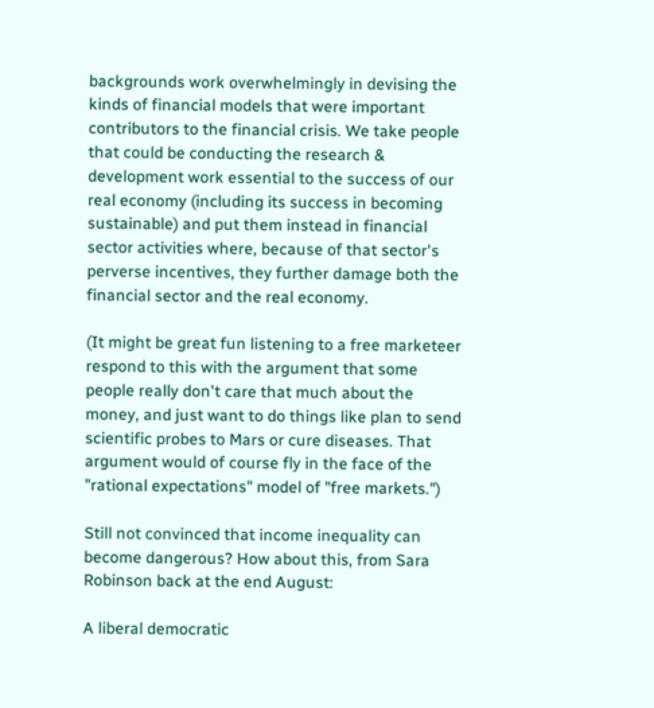backgrounds work overwhelmingly in devising the kinds of financial models that were important contributors to the financial crisis. We take people that could be conducting the research & development work essential to the success of our real economy (including its success in becoming sustainable) and put them instead in financial sector activities where, because of that sector's perverse incentives, they further damage both the financial sector and the real economy.

(It might be great fun listening to a free marketeer respond to this with the argument that some people really don't care that much about the money, and just want to do things like plan to send scientific probes to Mars or cure diseases. That argument would of course fly in the face of the "rational expectations" model of "free markets.")

Still not convinced that income inequality can become dangerous? How about this, from Sara Robinson back at the end August:

A liberal democratic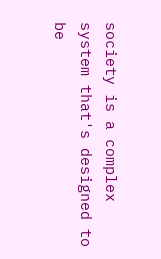society is a complex system that's designed to be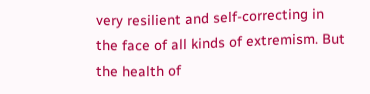very resilient and self-correcting in the face of all kinds of extremism. But the health of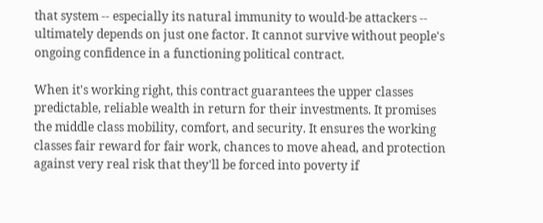that system -- especially its natural immunity to would-be attackers -- ultimately depends on just one factor. It cannot survive without people's ongoing confidence in a functioning political contract.

When it's working right, this contract guarantees the upper classes predictable, reliable wealth in return for their investments. It promises the middle class mobility, comfort, and security. It ensures the working classes fair reward for fair work, chances to move ahead, and protection against very real risk that they'll be forced into poverty if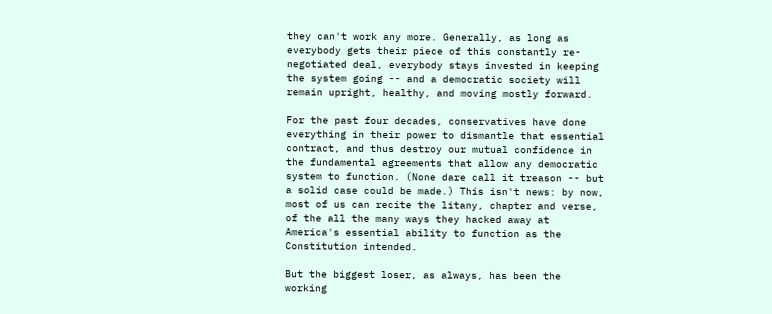they can't work any more. Generally, as long as everybody gets their piece of this constantly re-negotiated deal, everybody stays invested in keeping the system going -- and a democratic society will remain upright, healthy, and moving mostly forward.

For the past four decades, conservatives have done everything in their power to dismantle that essential contract, and thus destroy our mutual confidence in the fundamental agreements that allow any democratic system to function. (None dare call it treason -- but a solid case could be made.) This isn't news: by now, most of us can recite the litany, chapter and verse, of the all the many ways they hacked away at America's essential ability to function as the Constitution intended.

But the biggest loser, as always, has been the working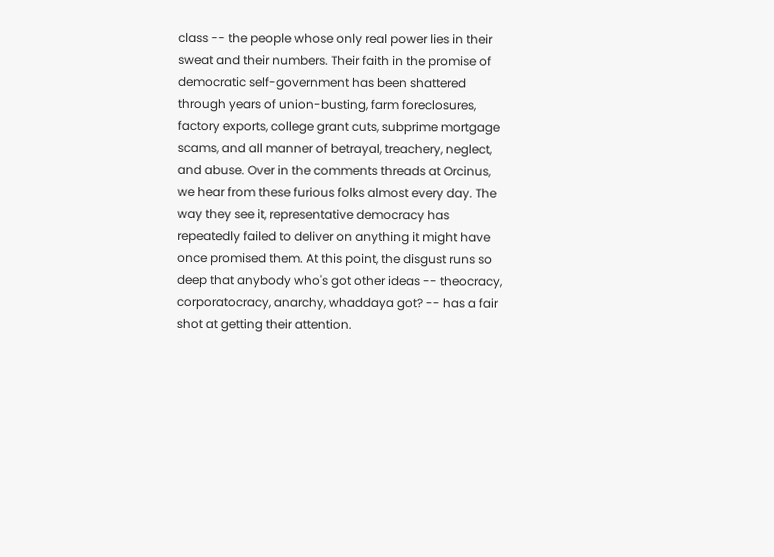class -- the people whose only real power lies in their sweat and their numbers. Their faith in the promise of democratic self-government has been shattered through years of union-busting, farm foreclosures, factory exports, college grant cuts, subprime mortgage scams, and all manner of betrayal, treachery, neglect, and abuse. Over in the comments threads at Orcinus, we hear from these furious folks almost every day. The way they see it, representative democracy has repeatedly failed to deliver on anything it might have once promised them. At this point, the disgust runs so deep that anybody who's got other ideas -- theocracy, corporatocracy, anarchy, whaddaya got? -- has a fair shot at getting their attention.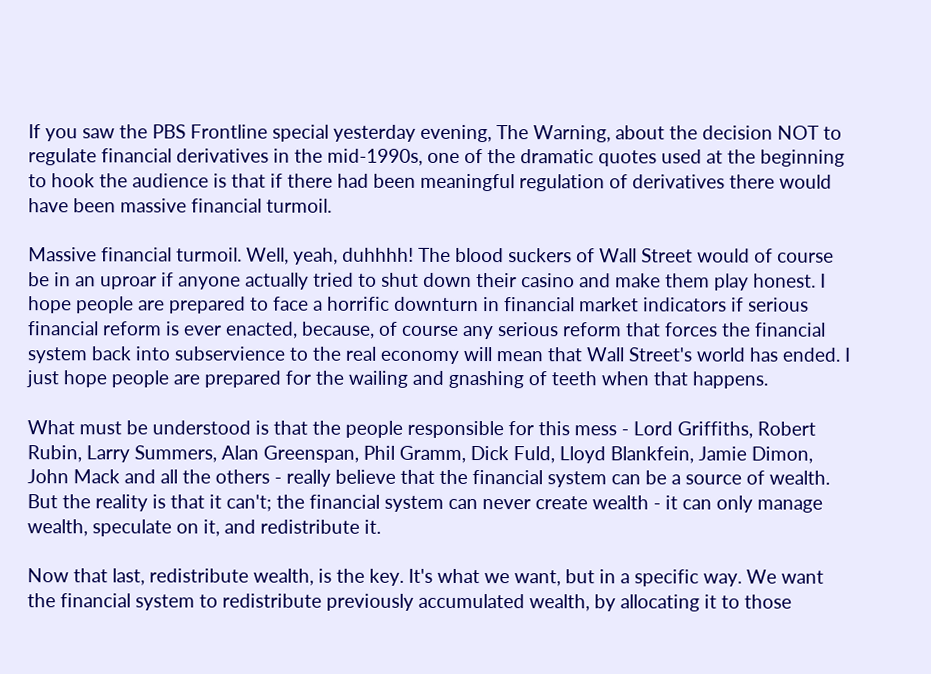If you saw the PBS Frontline special yesterday evening, The Warning, about the decision NOT to regulate financial derivatives in the mid-1990s, one of the dramatic quotes used at the beginning to hook the audience is that if there had been meaningful regulation of derivatives there would have been massive financial turmoil.

Massive financial turmoil. Well, yeah, duhhhh! The blood suckers of Wall Street would of course be in an uproar if anyone actually tried to shut down their casino and make them play honest. I hope people are prepared to face a horrific downturn in financial market indicators if serious financial reform is ever enacted, because, of course any serious reform that forces the financial system back into subservience to the real economy will mean that Wall Street's world has ended. I just hope people are prepared for the wailing and gnashing of teeth when that happens.

What must be understood is that the people responsible for this mess - Lord Griffiths, Robert Rubin, Larry Summers, Alan Greenspan, Phil Gramm, Dick Fuld, Lloyd Blankfein, Jamie Dimon, John Mack and all the others - really believe that the financial system can be a source of wealth. But the reality is that it can't; the financial system can never create wealth - it can only manage wealth, speculate on it, and redistribute it.

Now that last, redistribute wealth, is the key. It's what we want, but in a specific way. We want the financial system to redistribute previously accumulated wealth, by allocating it to those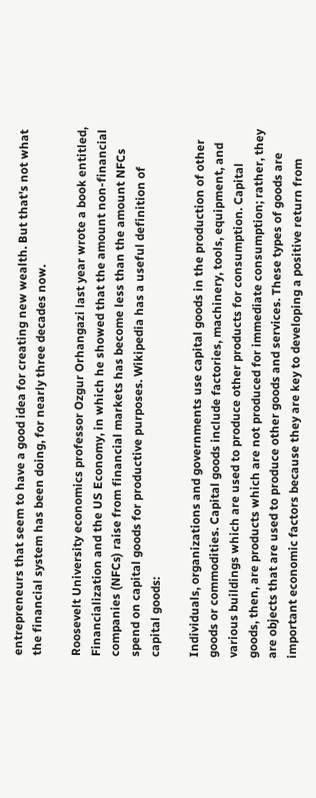entrepreneurs that seem to have a good idea for creating new wealth. But that's not what the financial system has been doing, for nearly three decades now.

Roosevelt University economics professor Ozgur Orhangazi last year wrote a book entitled, Financialization and the US Economy, in which he showed that the amount non-financial companies (NFCs) raise from financial markets has become less than the amount NFCs spend on capital goods for productive purposes. Wikipedia has a useful definition of capital goods:

Individuals, organizations and governments use capital goods in the production of other goods or commodities. Capital goods include factories, machinery, tools, equipment, and various buildings which are used to produce other products for consumption. Capital goods, then, are products which are not produced for immediate consumption; rather, they are objects that are used to produce other goods and services. These types of goods are important economic factors because they are key to developing a positive return from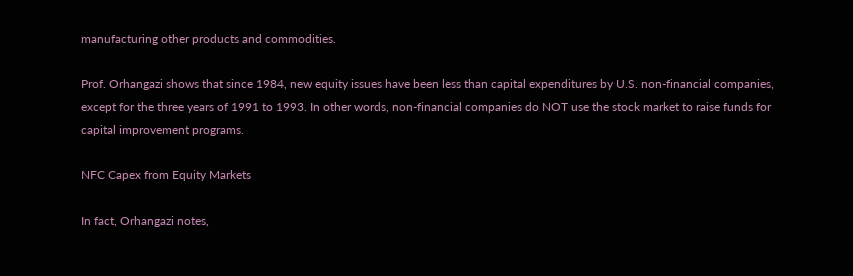manufacturing other products and commodities.

Prof. Orhangazi shows that since 1984, new equity issues have been less than capital expenditures by U.S. non-financial companies, except for the three years of 1991 to 1993. In other words, non-financial companies do NOT use the stock market to raise funds for capital improvement programs.

NFC Capex from Equity Markets

In fact, Orhangazi notes,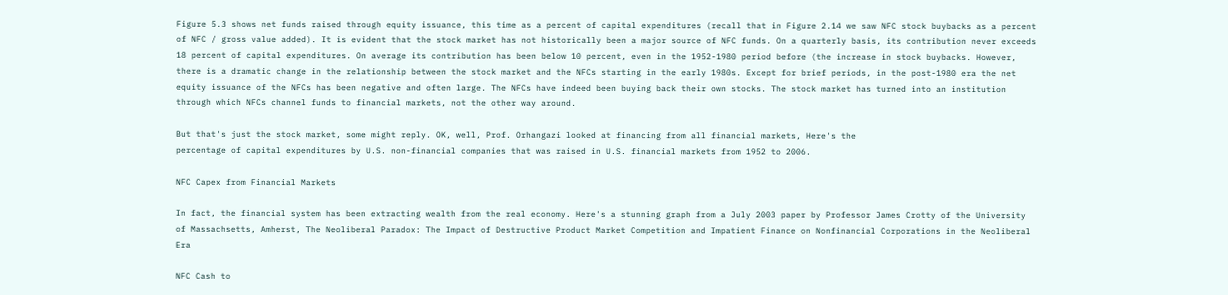Figure 5.3 shows net funds raised through equity issuance, this time as a percent of capital expenditures (recall that in Figure 2.14 we saw NFC stock buybacks as a percent of NFC / gross value added). It is evident that the stock market has not historically been a major source of NFC funds. On a quarterly basis, its contribution never exceeds 18 percent of capital expenditures. On average its contribution has been below 10 percent, even in the 1952-1980 period before (the increase in stock buybacks. However, there is a dramatic change in the relationship between the stock market and the NFCs starting in the early 1980s. Except for brief periods, in the post-1980 era the net equity issuance of the NFCs has been negative and often large. The NFCs have indeed been buying back their own stocks. The stock market has turned into an institution through which NFCs channel funds to financial markets, not the other way around.

But that's just the stock market, some might reply. OK, well, Prof. Orhangazi looked at financing from all financial markets, Here's the
percentage of capital expenditures by U.S. non-financial companies that was raised in U.S. financial markets from 1952 to 2006.

NFC Capex from Financial Markets

In fact, the financial system has been extracting wealth from the real economy. Here's a stunning graph from a July 2003 paper by Professor James Crotty of the University of Massachsetts, Amherst, The Neoliberal Paradox: The Impact of Destructive Product Market Competition and Impatient Finance on Nonfinancial Corporations in the Neoliberal Era

NFC Cash to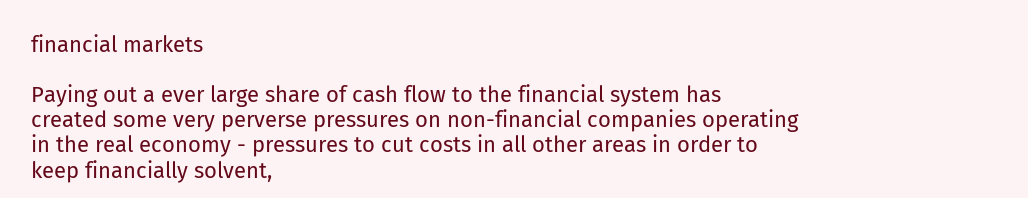financial markets

Paying out a ever large share of cash flow to the financial system has created some very perverse pressures on non-financial companies operating in the real economy - pressures to cut costs in all other areas in order to keep financially solvent,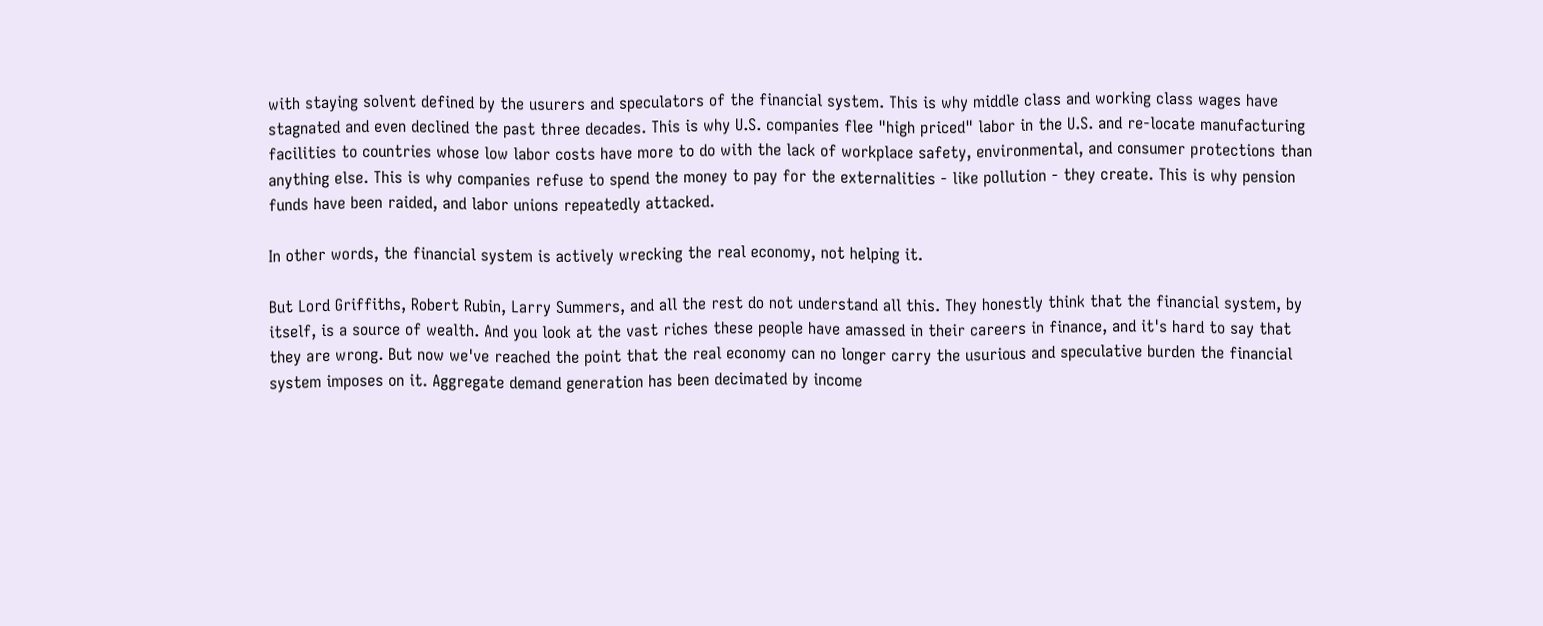with staying solvent defined by the usurers and speculators of the financial system. This is why middle class and working class wages have stagnated and even declined the past three decades. This is why U.S. companies flee "high priced" labor in the U.S. and re-locate manufacturing facilities to countries whose low labor costs have more to do with the lack of workplace safety, environmental, and consumer protections than anything else. This is why companies refuse to spend the money to pay for the externalities - like pollution - they create. This is why pension funds have been raided, and labor unions repeatedly attacked.

In other words, the financial system is actively wrecking the real economy, not helping it.

But Lord Griffiths, Robert Rubin, Larry Summers, and all the rest do not understand all this. They honestly think that the financial system, by itself, is a source of wealth. And you look at the vast riches these people have amassed in their careers in finance, and it's hard to say that they are wrong. But now we've reached the point that the real economy can no longer carry the usurious and speculative burden the financial system imposes on it. Aggregate demand generation has been decimated by income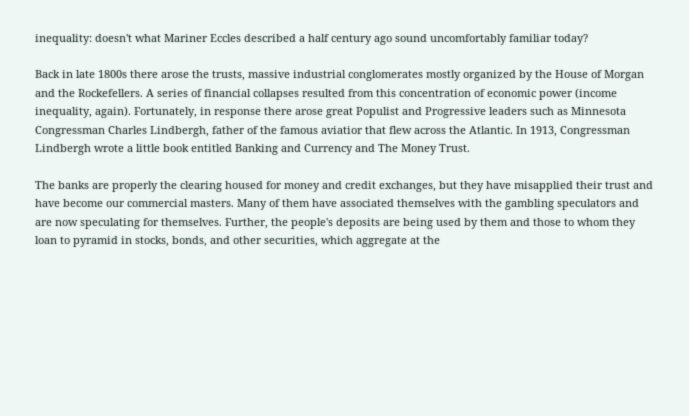inequality: doesn't what Mariner Eccles described a half century ago sound uncomfortably familiar today?

Back in late 1800s there arose the trusts, massive industrial conglomerates mostly organized by the House of Morgan and the Rockefellers. A series of financial collapses resulted from this concentration of economic power (income inequality, again). Fortunately, in response there arose great Populist and Progressive leaders such as Minnesota Congressman Charles Lindbergh, father of the famous aviatior that flew across the Atlantic. In 1913, Congressman Lindbergh wrote a little book entitled Banking and Currency and The Money Trust.

The banks are properly the clearing housed for money and credit exchanges, but they have misapplied their trust and have become our commercial masters. Many of them have associated themselves with the gambling speculators and are now speculating for themselves. Further, the people's deposits are being used by them and those to whom they loan to pyramid in stocks, bonds, and other securities, which aggregate at the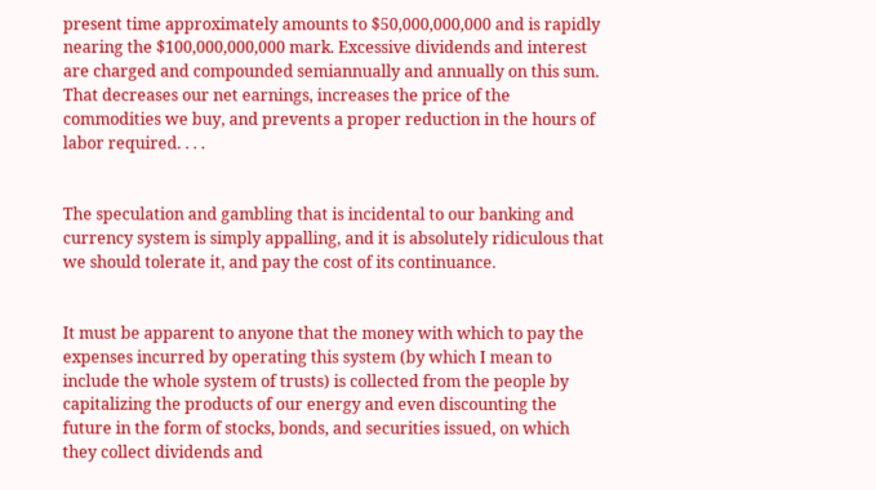present time approximately amounts to $50,000,000,000 and is rapidly nearing the $100,000,000,000 mark. Excessive dividends and interest are charged and compounded semiannually and annually on this sum. That decreases our net earnings, increases the price of the commodities we buy, and prevents a proper reduction in the hours of labor required. . . .


The speculation and gambling that is incidental to our banking and currency system is simply appalling, and it is absolutely ridiculous that we should tolerate it, and pay the cost of its continuance.


It must be apparent to anyone that the money with which to pay the expenses incurred by operating this system (by which I mean to include the whole system of trusts) is collected from the people by capitalizing the products of our energy and even discounting the future in the form of stocks, bonds, and securities issued, on which they collect dividends and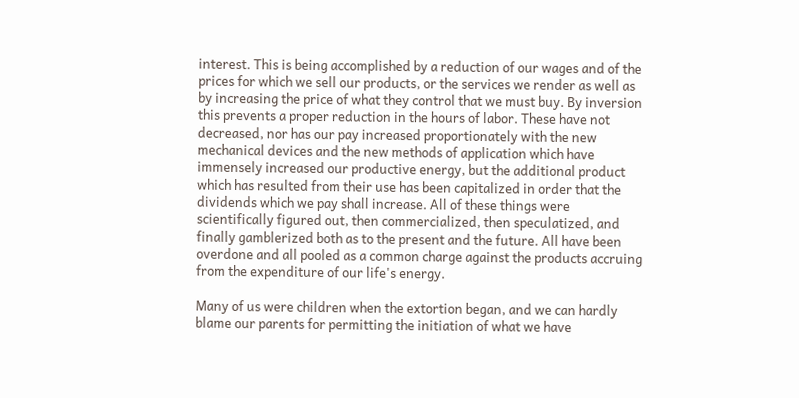interest. This is being accomplished by a reduction of our wages and of the prices for which we sell our products, or the services we render as well as by increasing the price of what they control that we must buy. By inversion this prevents a proper reduction in the hours of labor. These have not decreased, nor has our pay increased proportionately with the new mechanical devices and the new methods of application which have immensely increased our productive energy, but the additional product which has resulted from their use has been capitalized in order that the dividends which we pay shall increase. All of these things were scientifically figured out, then commercialized, then speculatized, and finally gamblerized both as to the present and the future. All have been overdone and all pooled as a common charge against the products accruing from the expenditure of our life's energy.

Many of us were children when the extortion began, and we can hardly blame our parents for permitting the initiation of what we have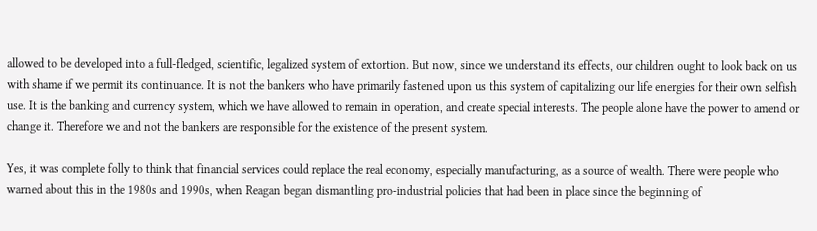allowed to be developed into a full-fledged, scientific, legalized system of extortion. But now, since we understand its effects, our children ought to look back on us with shame if we permit its continuance. It is not the bankers who have primarily fastened upon us this system of capitalizing our life energies for their own selfish use. It is the banking and currency system, which we have allowed to remain in operation, and create special interests. The people alone have the power to amend or change it. Therefore we and not the bankers are responsible for the existence of the present system.

Yes, it was complete folly to think that financial services could replace the real economy, especially manufacturing, as a source of wealth. There were people who warned about this in the 1980s and 1990s, when Reagan began dismantling pro-industrial policies that had been in place since the beginning of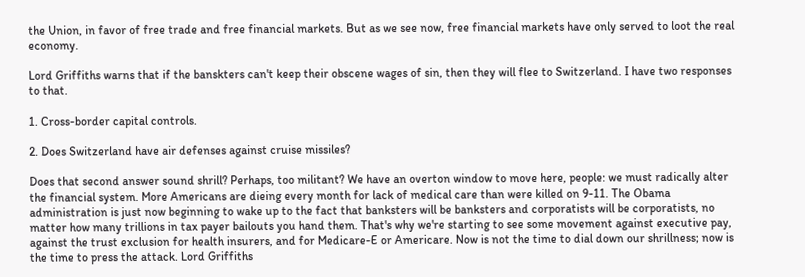the Union, in favor of free trade and free financial markets. But as we see now, free financial markets have only served to loot the real economy.

Lord Griffiths warns that if the banskters can't keep their obscene wages of sin, then they will flee to Switzerland. I have two responses to that.

1. Cross-border capital controls.

2. Does Switzerland have air defenses against cruise missiles?

Does that second answer sound shrill? Perhaps, too militant? We have an overton window to move here, people: we must radically alter the financial system. More Americans are dieing every month for lack of medical care than were killed on 9-11. The Obama administration is just now beginning to wake up to the fact that banksters will be banksters and corporatists will be corporatists, no matter how many trillions in tax payer bailouts you hand them. That's why we're starting to see some movement against executive pay, against the trust exclusion for health insurers, and for Medicare-E or Americare. Now is not the time to dial down our shrillness; now is the time to press the attack. Lord Griffiths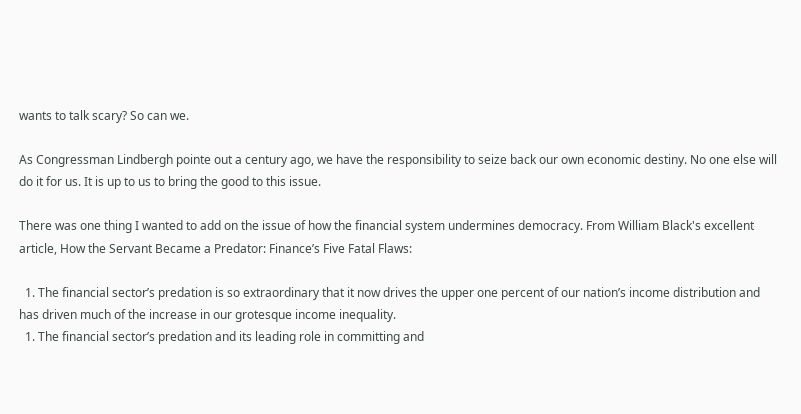wants to talk scary? So can we.

As Congressman Lindbergh pointe out a century ago, we have the responsibility to seize back our own economic destiny. No one else will do it for us. It is up to us to bring the good to this issue.

There was one thing I wanted to add on the issue of how the financial system undermines democracy. From William Black's excellent article, How the Servant Became a Predator: Finance’s Five Fatal Flaws:

  1. The financial sector’s predation is so extraordinary that it now drives the upper one percent of our nation’s income distribution and has driven much of the increase in our grotesque income inequality.
  1. The financial sector’s predation and its leading role in committing and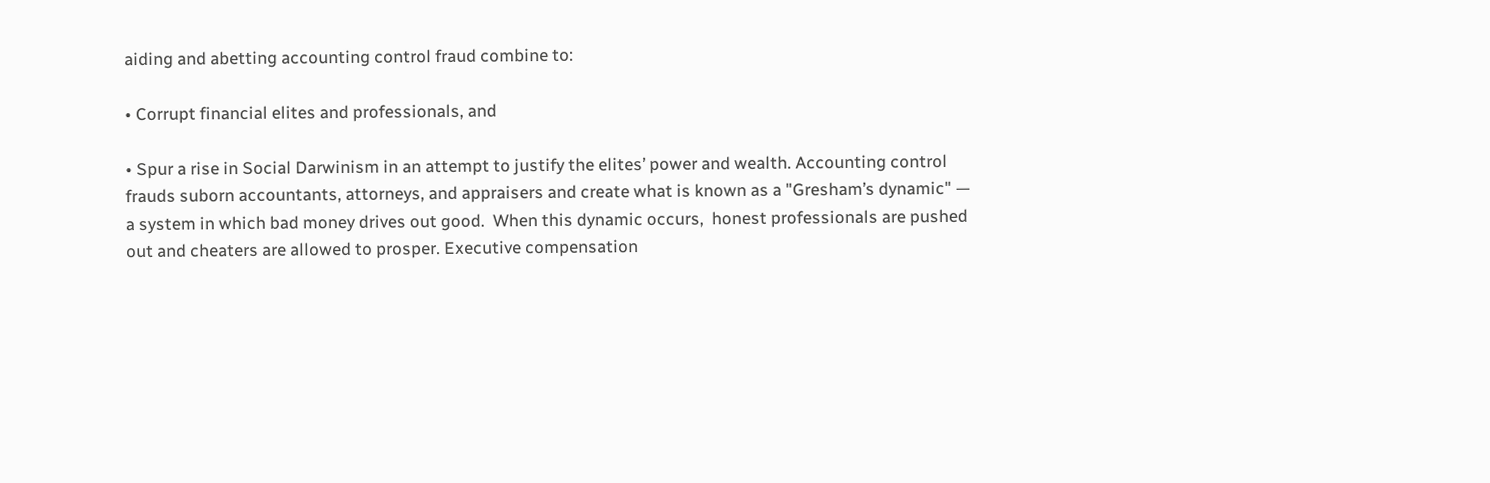aiding and abetting accounting control fraud combine to:

• Corrupt financial elites and professionals, and

• Spur a rise in Social Darwinism in an attempt to justify the elites’ power and wealth. Accounting control frauds suborn accountants, attorneys, and appraisers and create what is known as a "Gresham’s dynamic" — a system in which bad money drives out good.  When this dynamic occurs,  honest professionals are pushed out and cheaters are allowed to prosper. Executive compensation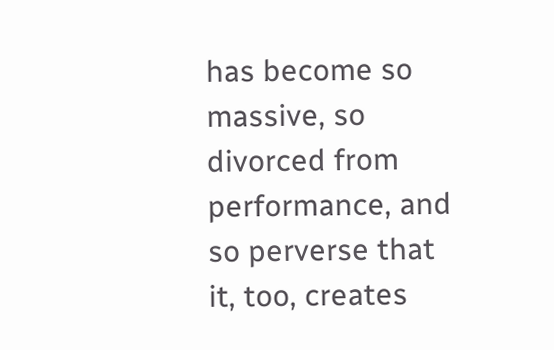has become so massive, so divorced from performance, and so perverse that it, too, creates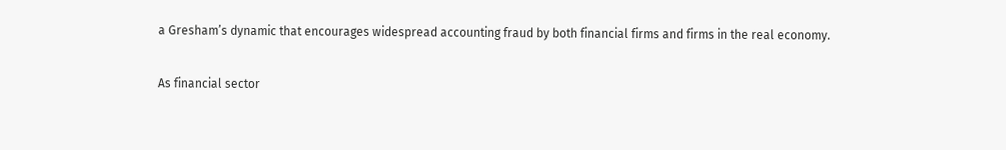a Gresham’s dynamic that encourages widespread accounting fraud by both financial firms and firms in the real economy.

As financial sector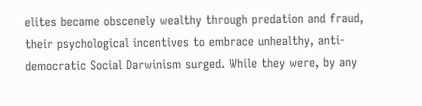elites became obscenely wealthy through predation and fraud, their psychological incentives to embrace unhealthy, anti-democratic Social Darwinism surged. While they were, by any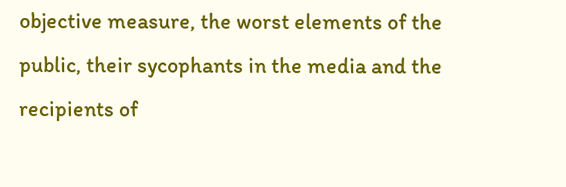objective measure, the worst elements of the public, their sycophants in the media and the recipients of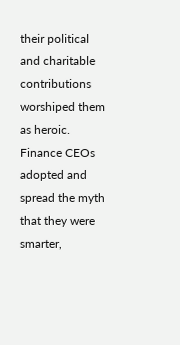their political and charitable contributions worshiped them as heroic. Finance CEOs adopted and spread the myth that they were smarter,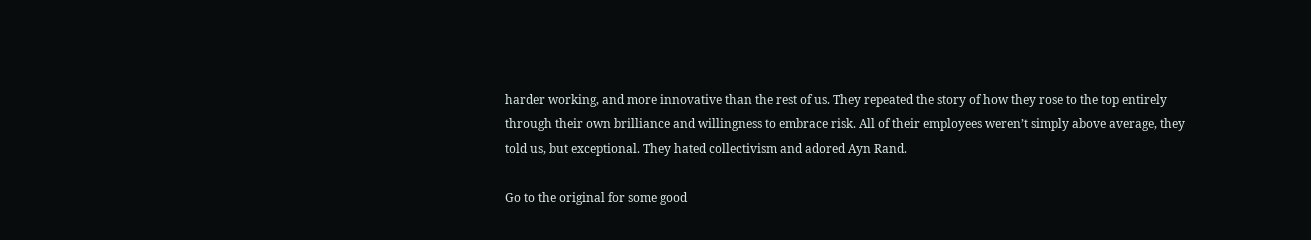harder working, and more innovative than the rest of us. They repeated the story of how they rose to the top entirely through their own brilliance and willingness to embrace risk. All of their employees weren’t simply above average, they told us, but exceptional. They hated collectivism and adored Ayn Rand.

Go to the original for some good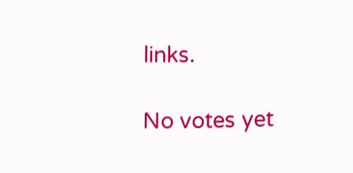links.

No votes yet